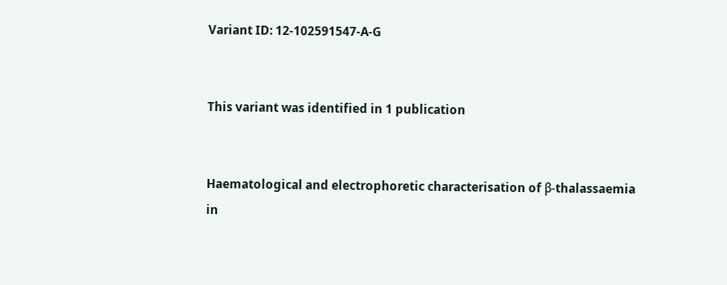Variant ID: 12-102591547-A-G


This variant was identified in 1 publication


Haematological and electrophoretic characterisation of β-thalassaemia in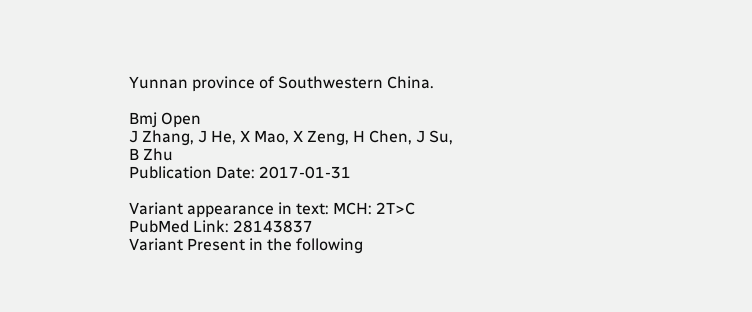Yunnan province of Southwestern China.

Bmj Open
J Zhang, J He, X Mao, X Zeng, H Chen, J Su, B Zhu
Publication Date: 2017-01-31

Variant appearance in text: MCH: 2T>C
PubMed Link: 28143837
Variant Present in the following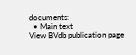documents:
  • Main text
View BVdb publication page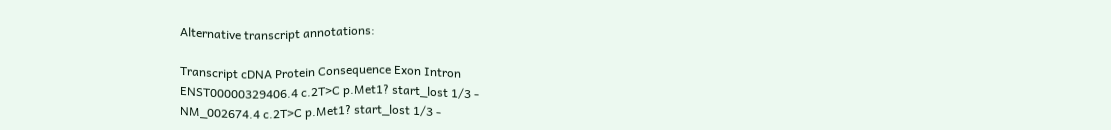Alternative transcript annotations:

Transcript cDNA Protein Consequence Exon Intron
ENST00000329406.4 c.2T>C p.Met1? start_lost 1/3 -
NM_002674.4 c.2T>C p.Met1? start_lost 1/3 -